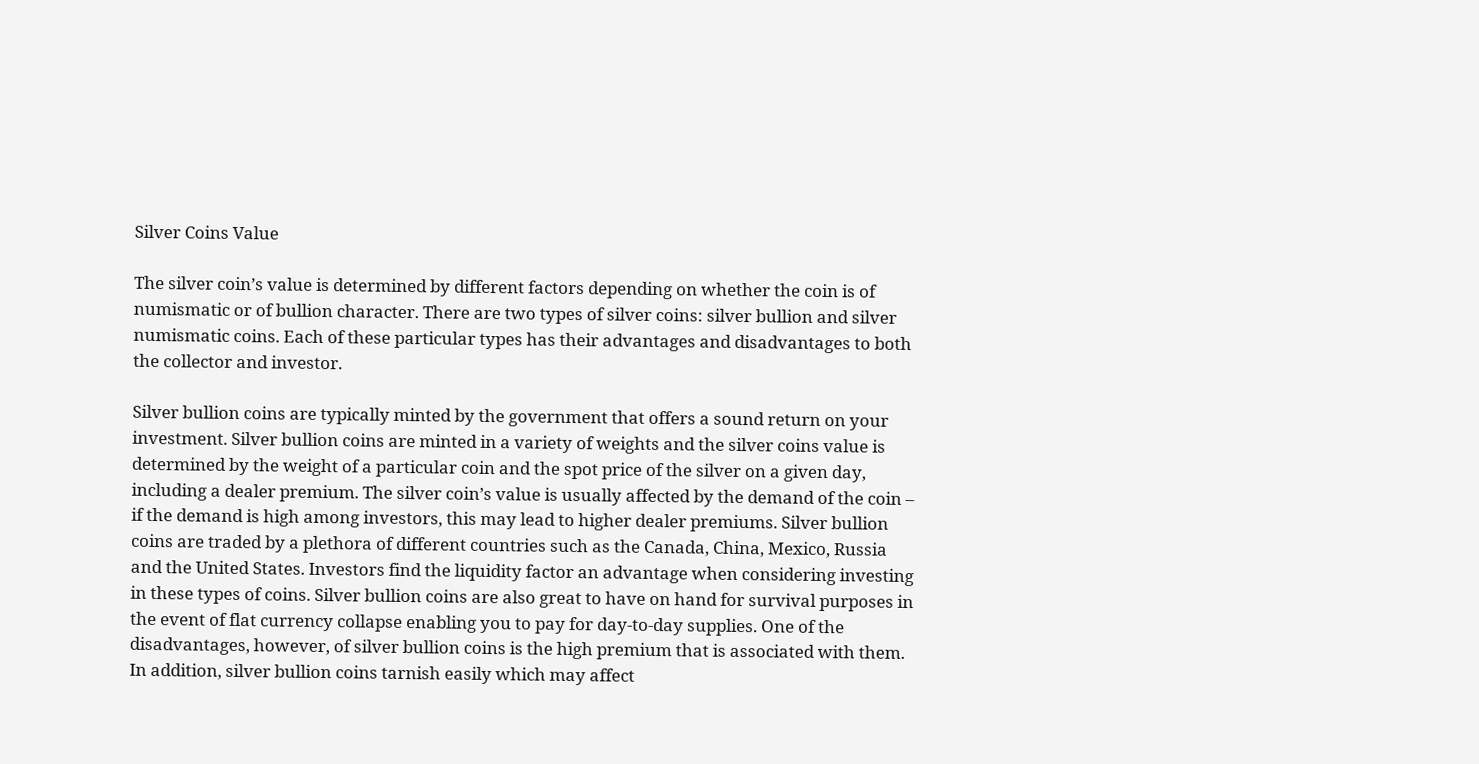Silver Coins Value

The silver coin’s value is determined by different factors depending on whether the coin is of numismatic or of bullion character. There are two types of silver coins: silver bullion and silver numismatic coins. Each of these particular types has their advantages and disadvantages to both the collector and investor.

Silver bullion coins are typically minted by the government that offers a sound return on your investment. Silver bullion coins are minted in a variety of weights and the silver coins value is determined by the weight of a particular coin and the spot price of the silver on a given day, including a dealer premium. The silver coin’s value is usually affected by the demand of the coin – if the demand is high among investors, this may lead to higher dealer premiums. Silver bullion coins are traded by a plethora of different countries such as the Canada, China, Mexico, Russia and the United States. Investors find the liquidity factor an advantage when considering investing in these types of coins. Silver bullion coins are also great to have on hand for survival purposes in the event of flat currency collapse enabling you to pay for day-to-day supplies. One of the disadvantages, however, of silver bullion coins is the high premium that is associated with them. In addition, silver bullion coins tarnish easily which may affect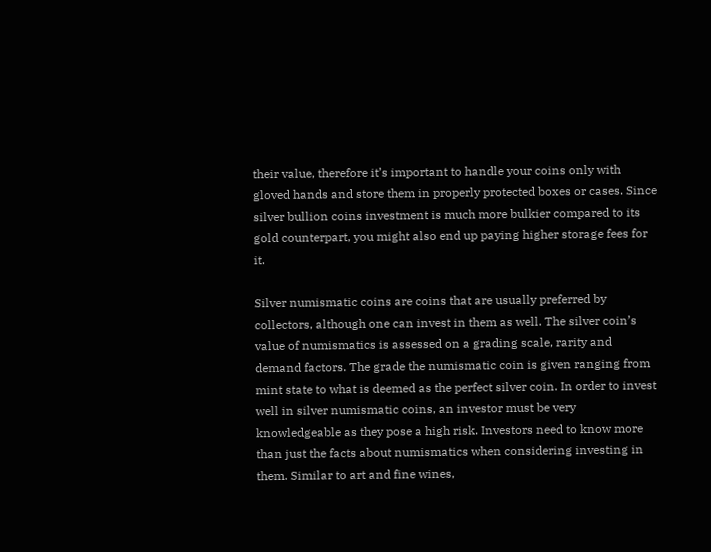their value, therefore it’s important to handle your coins only with gloved hands and store them in properly protected boxes or cases. Since silver bullion coins investment is much more bulkier compared to its gold counterpart, you might also end up paying higher storage fees for it.

Silver numismatic coins are coins that are usually preferred by collectors, although one can invest in them as well. The silver coin’s value of numismatics is assessed on a grading scale, rarity and demand factors. The grade the numismatic coin is given ranging from mint state to what is deemed as the perfect silver coin. In order to invest well in silver numismatic coins, an investor must be very knowledgeable as they pose a high risk. Investors need to know more than just the facts about numismatics when considering investing in them. Similar to art and fine wines,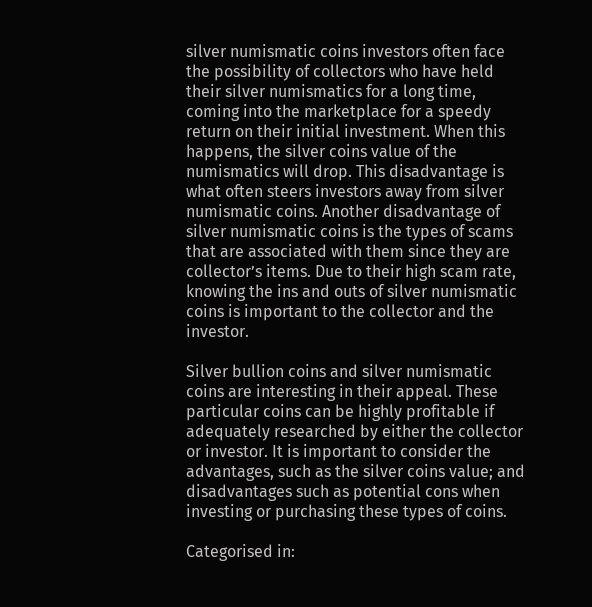silver numismatic coins investors often face the possibility of collectors who have held their silver numismatics for a long time, coming into the marketplace for a speedy return on their initial investment. When this happens, the silver coins value of the numismatics will drop. This disadvantage is what often steers investors away from silver numismatic coins. Another disadvantage of silver numismatic coins is the types of scams that are associated with them since they are collector’s items. Due to their high scam rate, knowing the ins and outs of silver numismatic coins is important to the collector and the investor.

Silver bullion coins and silver numismatic coins are interesting in their appeal. These particular coins can be highly profitable if adequately researched by either the collector or investor. It is important to consider the advantages, such as the silver coins value; and disadvantages such as potential cons when investing or purchasing these types of coins.

Categorised in: